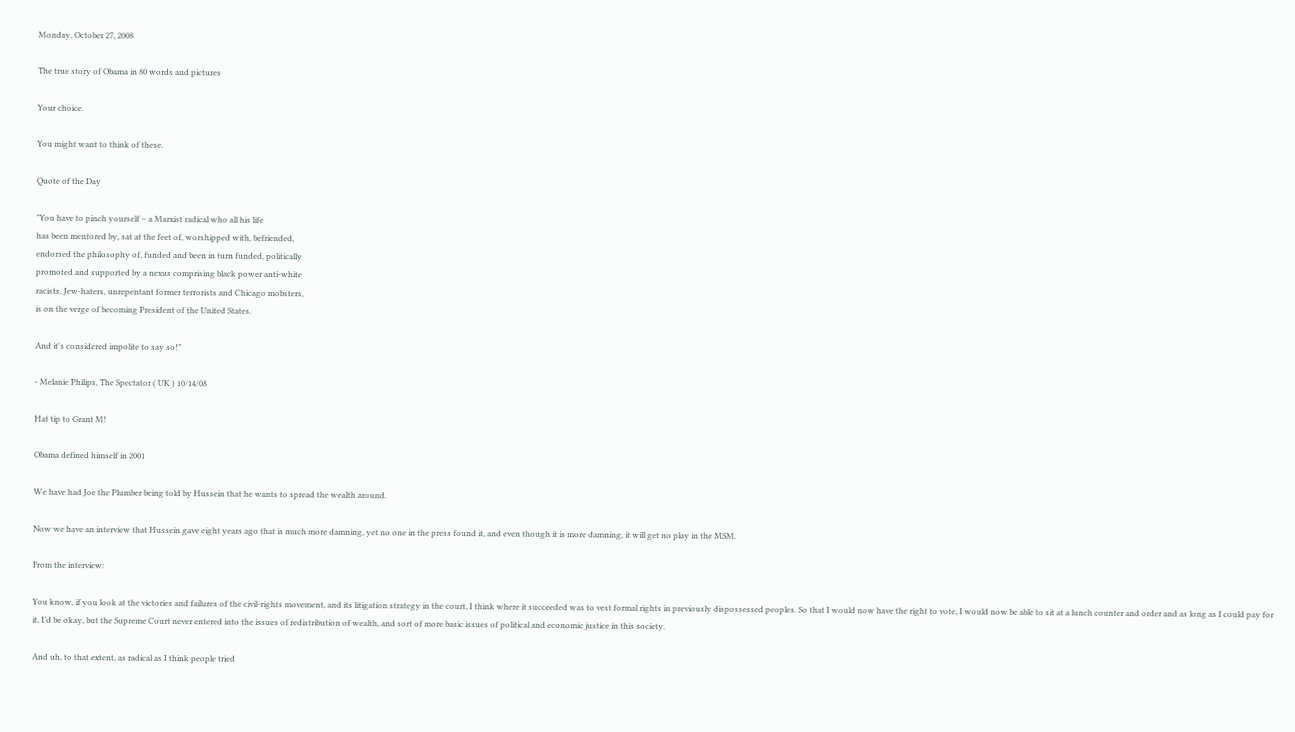Monday, October 27, 2008

The true story of Obama in 80 words and pictures

Your choice.

You might want to think of these.

Quote of the Day

"You have to pinch yourself – a Marxist radical who all his life
has been mentored by, sat at the feet of, worshipped with, befriended,
endorsed the philosophy of, funded and been in turn funded, politically
promoted and supported by a nexus comprising black power anti-white
racists, Jew-haters, unrepentant former terrorists and Chicago mobsters,
is on the verge of becoming President of the United States.

And it's considered impolite to say so!"

- Melanie Philips, The Spectator ( UK ) 10/14/08

Hat tip to Grant M!

Obama defined himself in 2001

We have had Joe the Plumber being told by Hussein that he wants to spread the wealth around.

Now we have an interview that Hussein gave eight years ago that is much more damning, yet no one in the press found it, and even though it is more damning, it will get no play in the MSM.

From the interview:

You know, if you look at the victories and failures of the civil-rights movement, and its litigation strategy in the court, I think where it succeeded was to vest formal rights in previously dispossessed peoples. So that I would now have the right to vote, I would now be able to sit at a lunch counter and order and as long as I could pay for it, I’d be okay, but the Supreme Court never entered into the issues of redistribution of wealth, and sort of more basic issues of political and economic justice in this society.

And uh, to that extent, as radical as I think people tried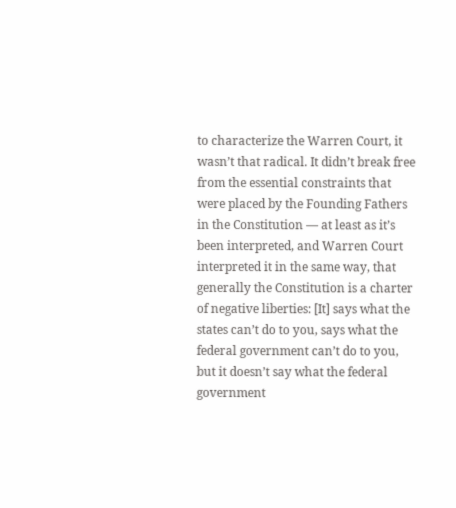to characterize the Warren Court, it wasn’t that radical. It didn’t break free from the essential constraints that were placed by the Founding Fathers in the Constitution — at least as it’s been interpreted, and Warren Court interpreted it in the same way, that generally the Constitution is a charter of negative liberties: [It] says what the states can’t do to you, says what the federal government can’t do to you, but it doesn’t say what the federal government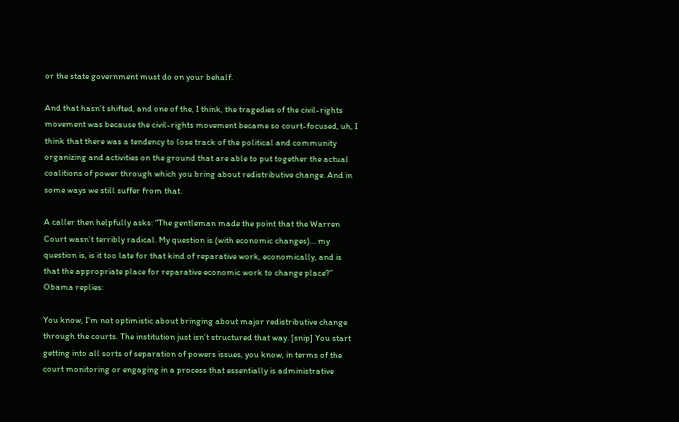or the state government must do on your behalf.

And that hasn’t shifted, and one of the, I think, the tragedies of the civil-rights movement was because the civil-rights movement became so court-focused, uh, I think that there was a tendency to lose track of the political and community organizing and activities on the ground that are able to put together the actual coalitions of power through which you bring about redistributive change. And in some ways we still suffer from that.

A caller then helpfully asks: “The gentleman made the point that the Warren Court wasn’t terribly radical. My question is (with economic changes)… my question is, is it too late for that kind of reparative work, economically, and is that the appropriate place for reparative economic work to change place?”
Obama replies:

You know, I’m not optimistic about bringing about major redistributive change through the courts. The institution just isn’t structured that way. [snip] You start getting into all sorts of separation of powers issues, you know, in terms of the court monitoring or engaging in a process that essentially is administrative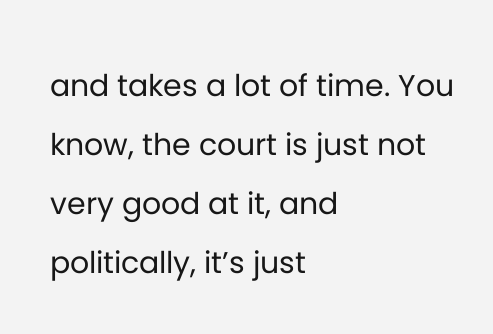and takes a lot of time. You know, the court is just not very good at it, and politically, it’s just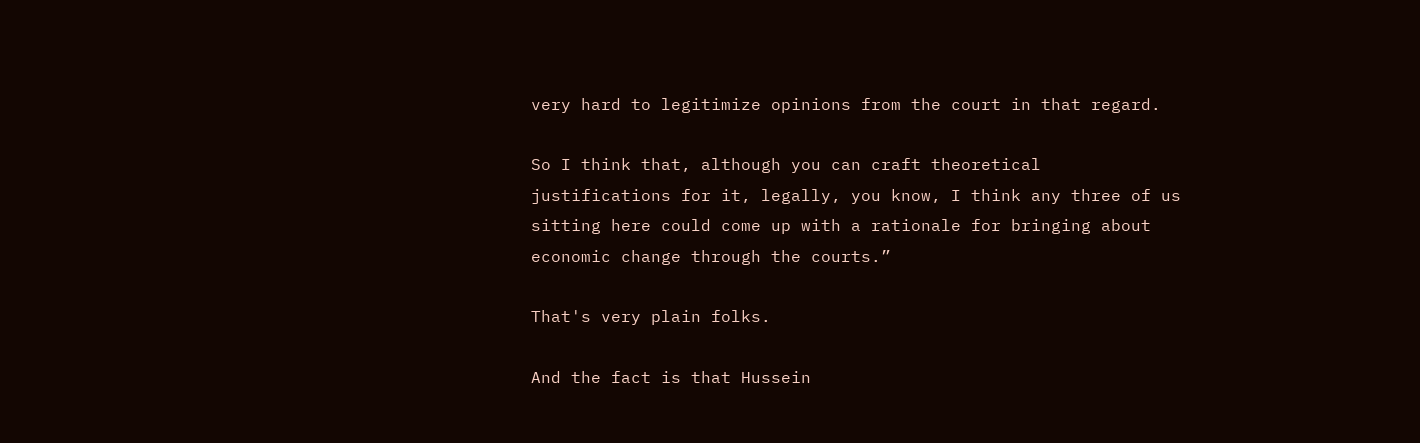very hard to legitimize opinions from the court in that regard.

So I think that, although you can craft theoretical justifications for it, legally, you know, I think any three of us sitting here could come up with a rationale for bringing about economic change through the courts.”

That's very plain folks.

And the fact is that Hussein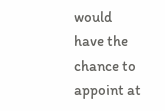would have the chance to appoint at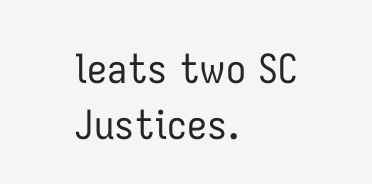leats two SC Justices.